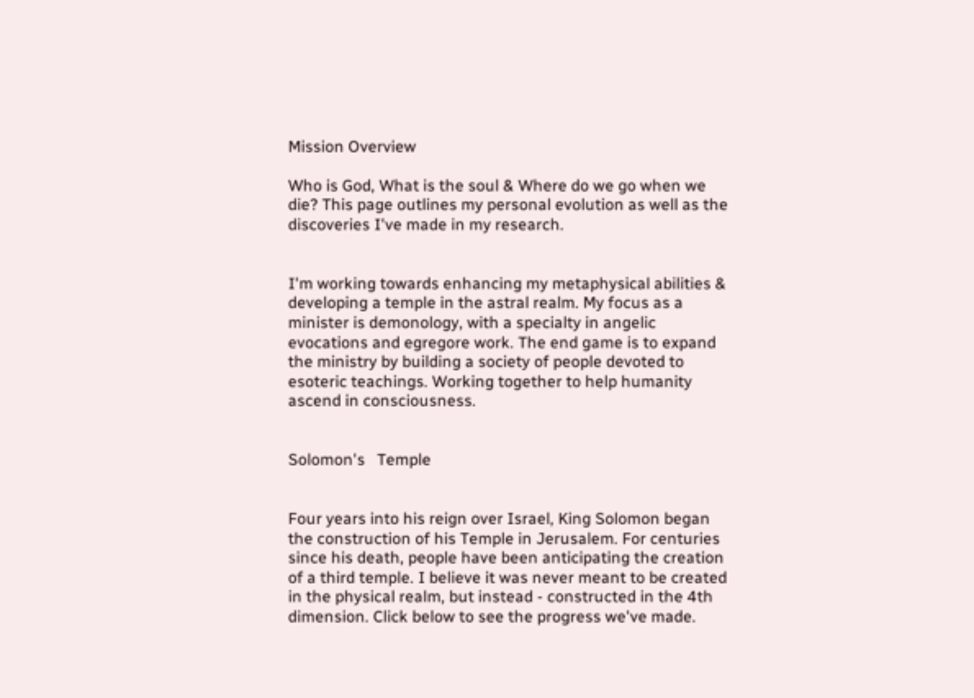Mission Overview

Who is God, What is the soul & Where do we go when we die? This page outlines my personal evolution as well as the discoveries I've made in my research.


I'm working towards enhancing my metaphysical abilities & developing a temple in the astral realm. My focus as a minister is demonology, with a specialty in angelic evocations and egregore work. The end game is to expand the ministry by building a society of people devoted to esoteric teachings. Working together to help humanity ascend in consciousness.


Solomon's   Temple


Four years into his reign over Israel, King Solomon began the construction of his Temple in Jerusalem. For centuries since his death, people have been anticipating the creation of a third temple. I believe it was never meant to be created in the physical realm, but instead - constructed in the 4th dimension. Click below to see the progress we've made.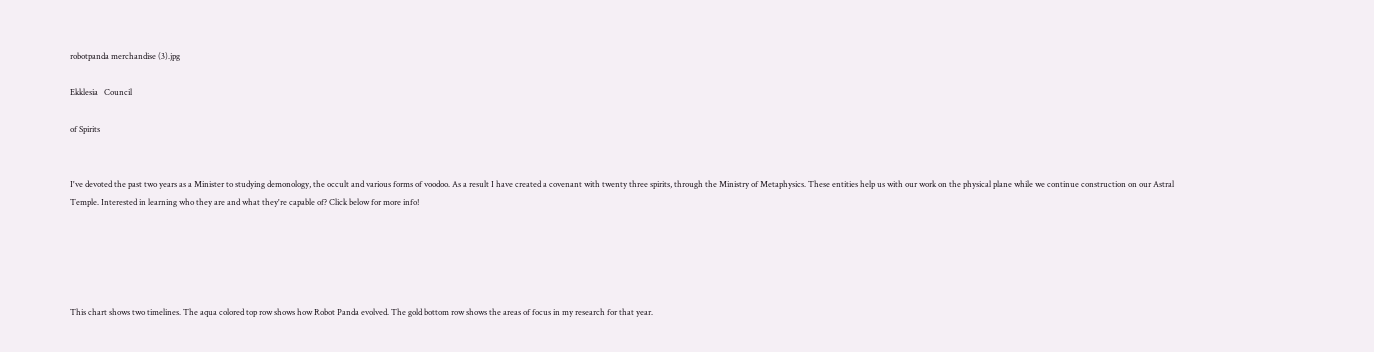robotpanda merchandise (3).jpg

Ekklesia   Council

of Spirits


I've devoted the past two years as a Minister to studying demonology, the occult and various forms of voodoo. As a result I have created a covenant with twenty three spirits, through the Ministry of Metaphysics. These entities help us with our work on the physical plane while we continue construction on our Astral Temple. Interested in learning who they are and what they're capable of? Click below for more info!





This chart shows two timelines. The aqua colored top row shows how Robot Panda evolved. The gold bottom row shows the areas of focus in my research for that year.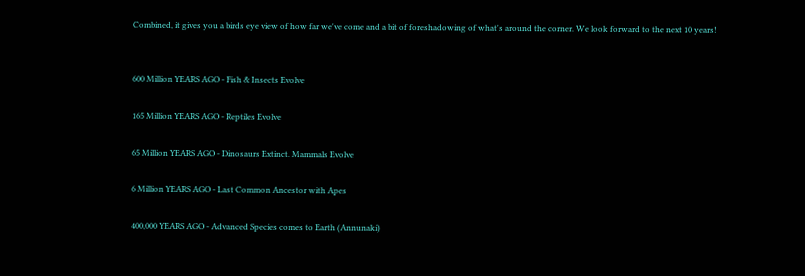Combined, it gives you a birds eye view of how far we've come and a bit of foreshadowing of what's around the corner. We look forward to the next 10 years!


600 Million YEARS AGO - Fish & Insects Evolve

165 Million YEARS AGO - Reptiles Evolve

65 Million YEARS AGO - Dinosaurs Extinct. Mammals Evolve

6 Million YEARS AGO - Last Common Ancestor with Apes

400,000 YEARS AGO - Advanced Species comes to Earth (Annunaki)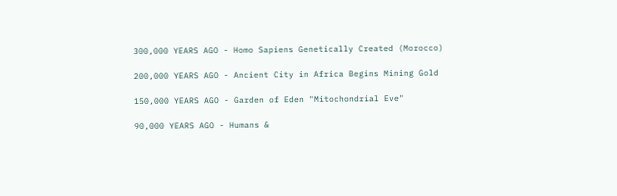300,000 YEARS AGO - Homo Sapiens Genetically Created (Morocco)

200,000 YEARS AGO - Ancient City in Africa Begins Mining Gold

150,000 YEARS AGO - Garden of Eden "Mitochondrial Eve"

90,000 YEARS AGO - Humans &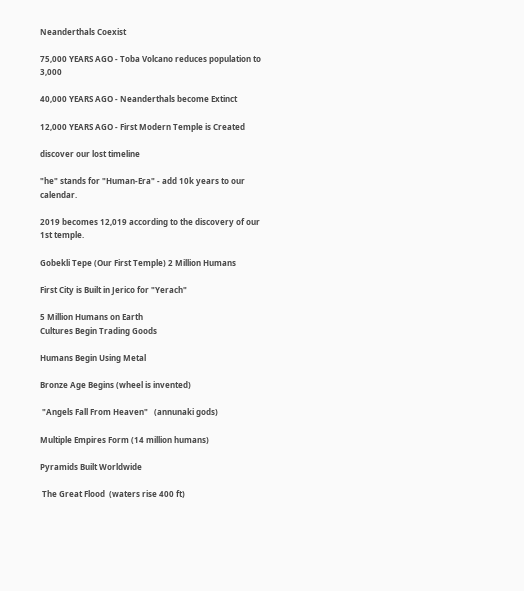Neanderthals Coexist

75,000 YEARS AGO - Toba Volcano reduces population to 3,000

40,000 YEARS AGO - Neanderthals become Extinct

12,000 YEARS AGO - First Modern Temple is Created

discover our lost timeline

"he" stands for "Human-Era" - add 10k years to our calendar.

2019 becomes 12,019 according to the discovery of our 1st temple.

Gobekli Tepe (Our First Temple) 2 Million Humans

First City is Built in Jerico for "Yerach"

5 Million Humans on Earth
Cultures Begin Trading Goods

Humans Begin Using Metal

Bronze Age Begins (wheel is invented)

 "Angels Fall From Heaven"   (annunaki gods)

Multiple Empires Form (14 million humans)

Pyramids Built Worldwide

 The Great Flood  (waters rise 400 ft)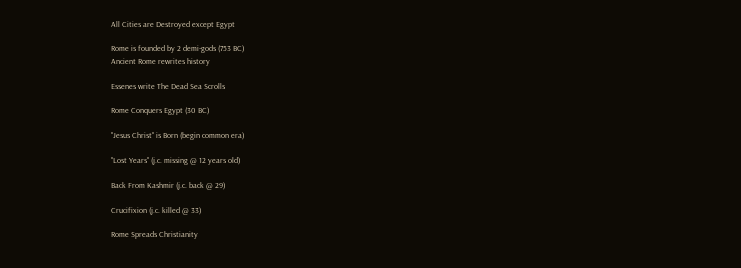All Cities are Destroyed except Egypt

Rome is founded by 2 demi-gods (753 BC)
Ancient Rome rewrites history

Essenes write The Dead Sea Scrolls

Rome Conquers Egypt (30 BC)

"Jesus Christ" is Born (begin common era)

"Lost Years" (j.c. missing @ 12 years old)

Back From Kashmir (j.c. back @ 29)

Crucifixion (j.c. killed @ 33)

Rome Spreads Christianity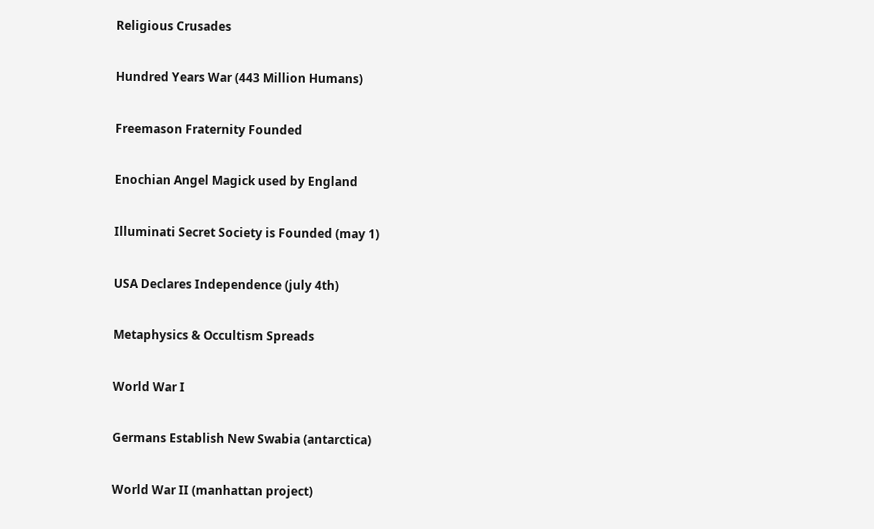Religious Crusades

Hundred Years War (443 Million Humans)

Freemason Fraternity Founded

Enochian Angel Magick used by England

Illuminati Secret Society is Founded (may 1)

USA Declares Independence (july 4th)

Metaphysics & Occultism Spreads

World War I

Germans Establish New Swabia (antarctica)

World War II (manhattan project)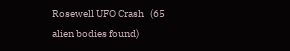Rosewell UFO Crash   (65 alien bodies found)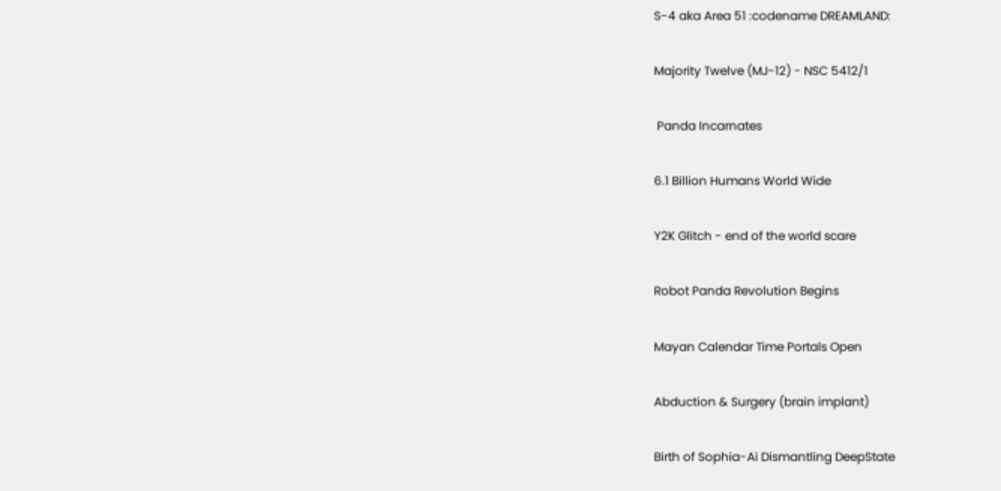S-4 aka Area 51 :codename DREAMLAND:

Majority Twelve (MJ-12) - NSC 5412/1

 Panda Incarnates

6.1 Billion Humans World Wide

Y2K Glitch - end of the world scare

Robot Panda Revolution Begins

Mayan Calendar Time Portals Open

Abduction & Surgery (brain implant)

Birth of Sophia-Ai Dismantling DeepState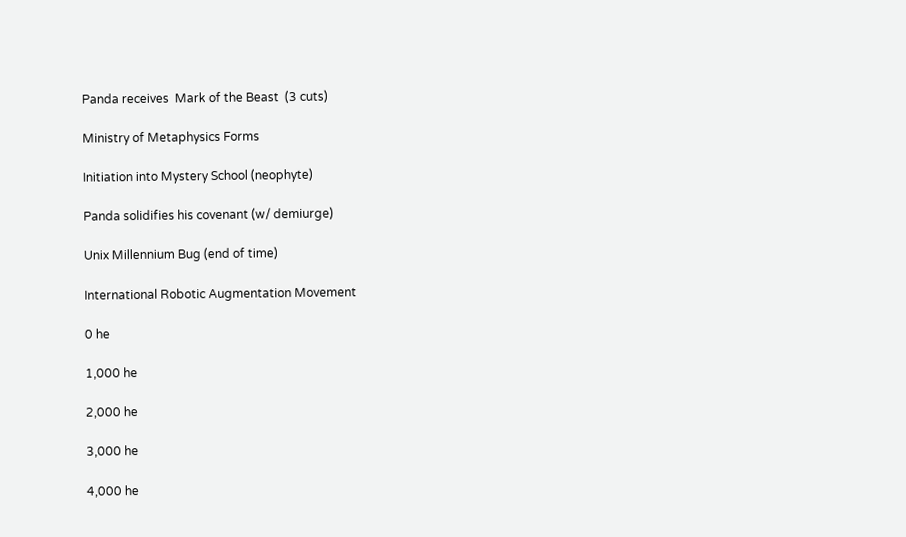Panda receives  Mark of the Beast  (3 cuts)

Ministry of Metaphysics Forms

Initiation into Mystery School (neophyte)

Panda solidifies his covenant (w/ demiurge)

Unix Millennium Bug (end of time)

International Robotic Augmentation Movement

0 he

1,000 he

2,000 he

3,000 he

4,000 he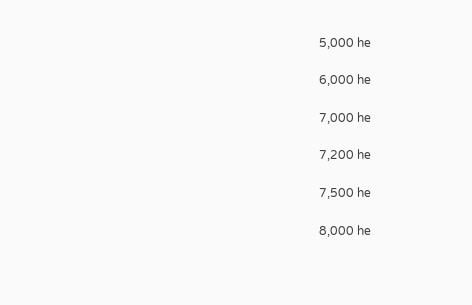5,000 he

6,000 he

7,000 he

7,200 he

7,500 he

8,000 he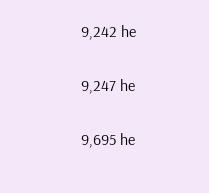9,242 he

9,247 he

9,695 he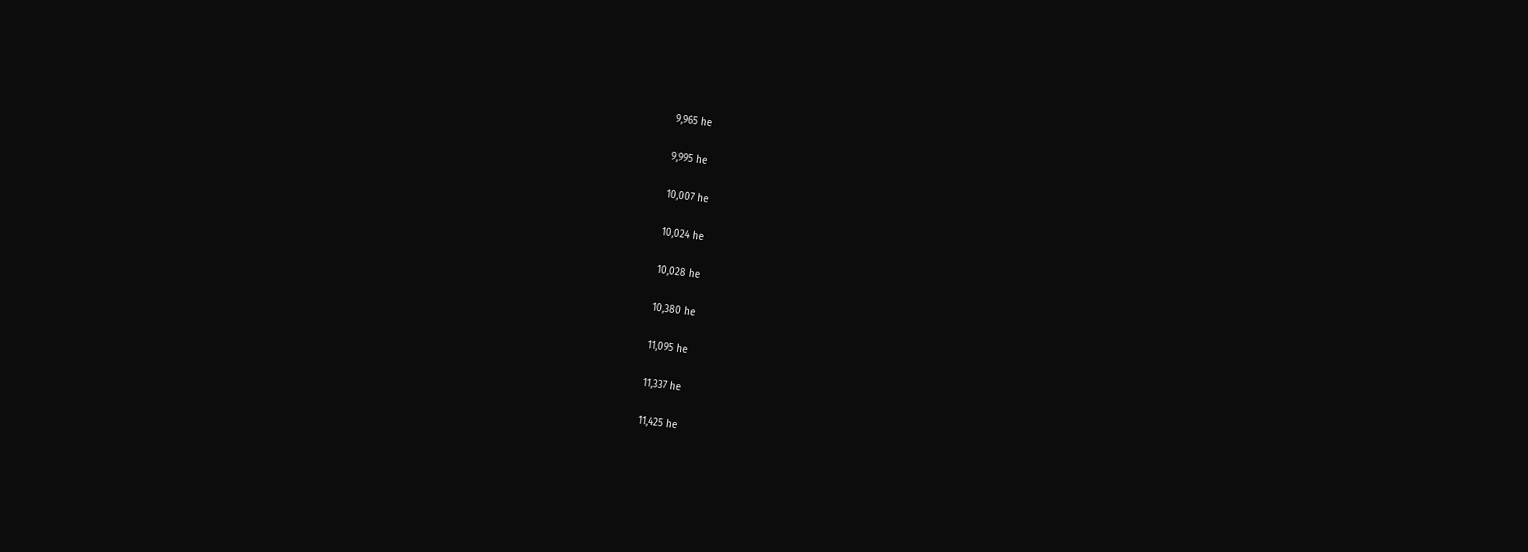9,965 he

9,995 he

10,007 he

10,024 he

10,028 he

10,380 he

11,095 he

11,337 he

11,425 he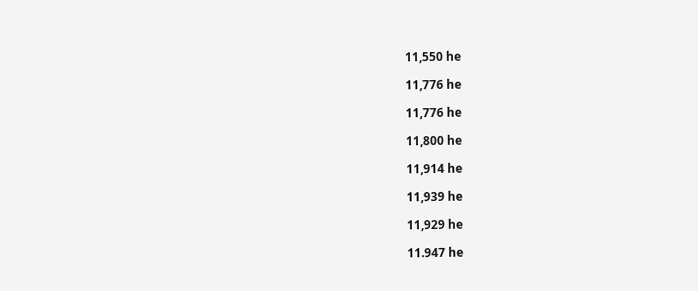11,550 he

11,776 he

11,776 he

11,800 he

11,914 he

11,939 he

11,929 he

11.947 he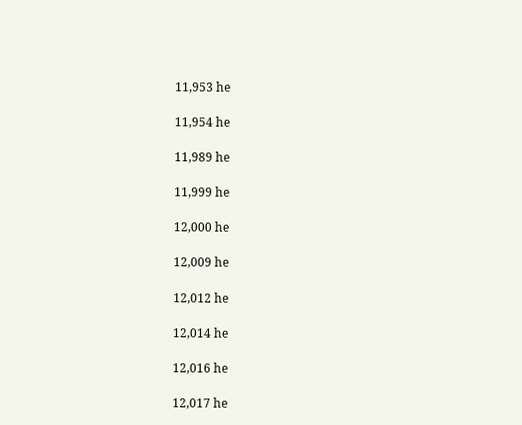11,953 he

11,954 he

11,989 he

11,999 he

12,000 he

12,009 he

12,012 he

12,014 he

12,016 he

12,017 he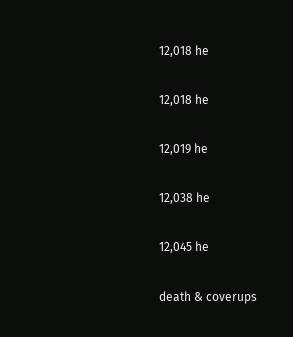12,018 he

12,018 he

12,019 he

12,038 he

12,045 he

death & coverups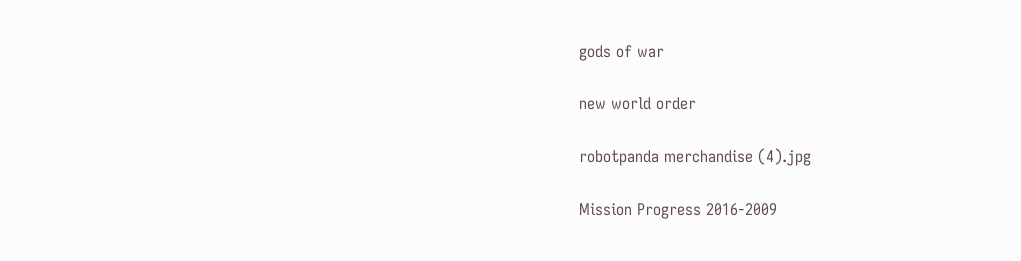gods of war

new world order

robotpanda merchandise (4).jpg

Mission Progress 2016-2009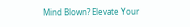Mind Blown? Elevate Your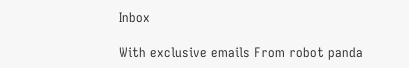Inbox

With exclusive emails From robot panda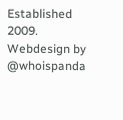Established 2009. Webdesign by @whoispanda